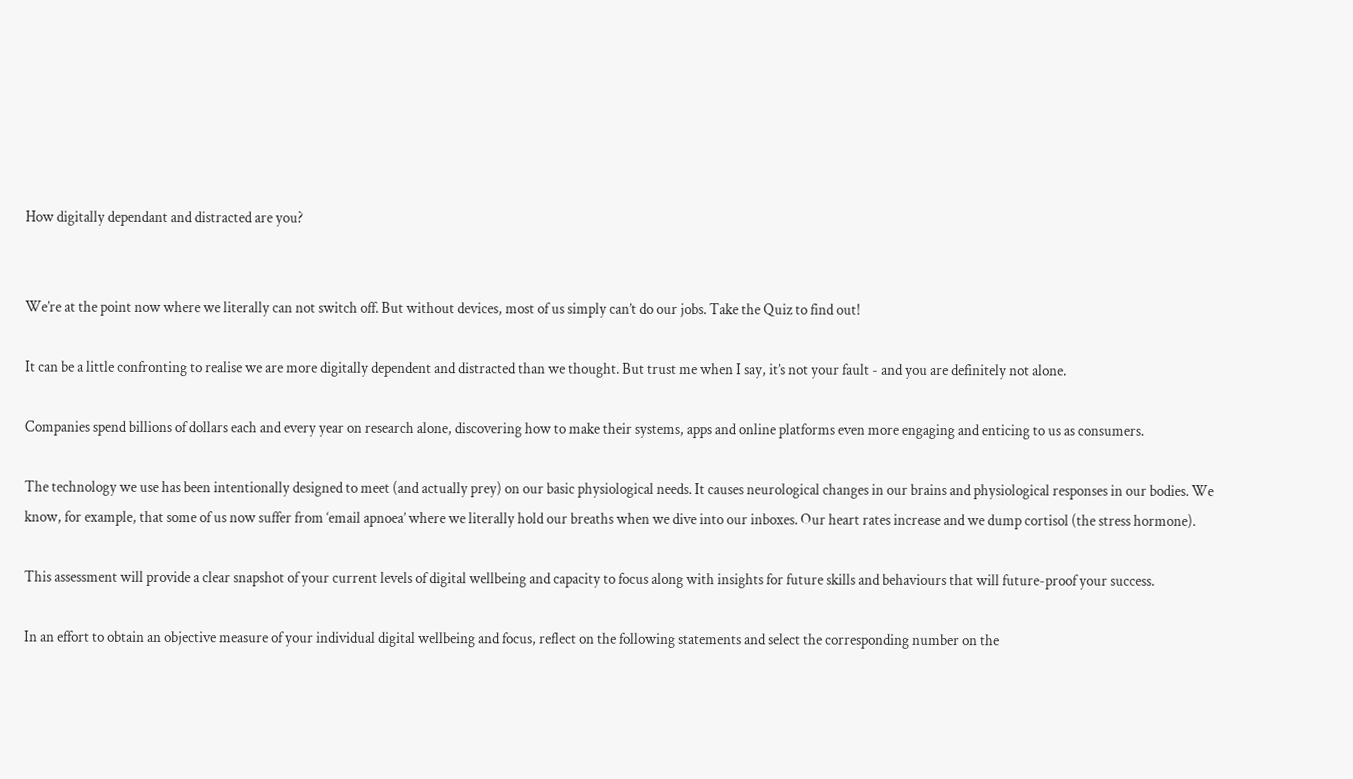How digitally dependant and distracted are you?


We’re at the point now where we literally can not switch off. But without devices, most of us simply can’t do our jobs. Take the Quiz to find out!

It can be a little confronting to realise we are more digitally dependent and distracted than we thought. But trust me when I say, it’s not your fault - and you are definitely not alone.

Companies spend billions of dollars each and every year on research alone, discovering how to make their systems, apps and online platforms even more engaging and enticing to us as consumers.

The technology we use has been intentionally designed to meet (and actually prey) on our basic physiological needs. It causes neurological changes in our brains and physiological responses in our bodies. We know, for example, that some of us now suffer from ‘email apnoea’ where we literally hold our breaths when we dive into our inboxes. Our heart rates increase and we dump cortisol (the stress hormone).

This assessment will provide a clear snapshot of your current levels of digital wellbeing and capacity to focus along with insights for future skills and behaviours that will future-proof your success.

In an effort to obtain an objective measure of your individual digital wellbeing and focus, reflect on the following statements and select the corresponding number on the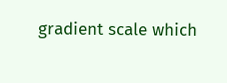gradient scale which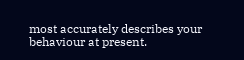most accurately describes your behaviour at present.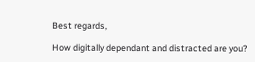Best regards,

How digitally dependant and distracted are you?